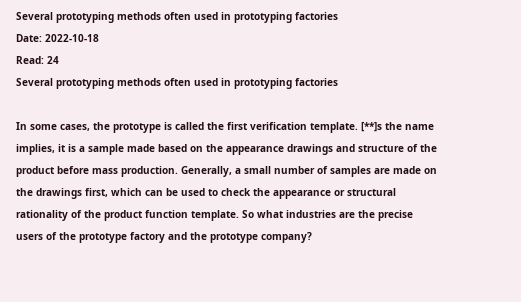Several prototyping methods often used in prototyping factories
Date: 2022-10-18
Read: 24
Several prototyping methods often used in prototyping factories

In some cases, the prototype is called the first verification template. [**]s the name implies, it is a sample made based on the appearance drawings and structure of the product before mass production. Generally, a small number of samples are made on the drawings first, which can be used to check the appearance or structural rationality of the product function template. So what industries are the precise users of the prototype factory and the prototype company?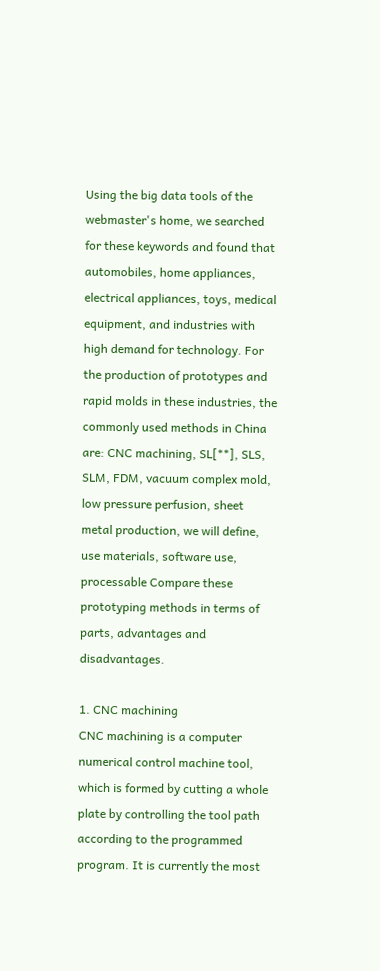Using the big data tools of the webmaster's home, we searched for these keywords and found that automobiles, home appliances, electrical appliances, toys, medical equipment, and industries with high demand for technology. For the production of prototypes and rapid molds in these industries, the commonly used methods in China are: CNC machining, SL[**], SLS, SLM, FDM, vacuum complex mold, low pressure perfusion, sheet metal production, we will define, use materials, software use, processable Compare these prototyping methods in terms of parts, advantages and disadvantages.

1. CNC machining
CNC machining is a computer numerical control machine tool, which is formed by cutting a whole plate by controlling the tool path according to the programmed program. It is currently the most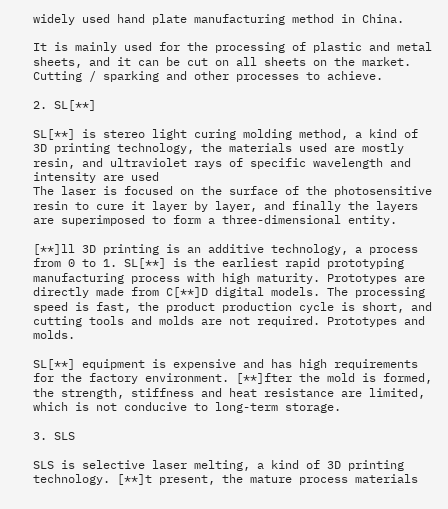widely used hand plate manufacturing method in China.

It is mainly used for the processing of plastic and metal sheets, and it can be cut on all sheets on the market. Cutting / sparking and other processes to achieve.

2. SL[**]

SL[**] is stereo light curing molding method, a kind of 3D printing technology, the materials used are mostly resin, and ultraviolet rays of specific wavelength and intensity are used
The laser is focused on the surface of the photosensitive resin to cure it layer by layer, and finally the layers are superimposed to form a three-dimensional entity.

[**]ll 3D printing is an additive technology, a process from 0 to 1. SL[**] is the earliest rapid prototyping manufacturing process with high maturity. Prototypes are directly made from C[**]D digital models. The processing speed is fast, the product production cycle is short, and cutting tools and molds are not required. Prototypes and molds.

SL[**] equipment is expensive and has high requirements for the factory environment. [**]fter the mold is formed, the strength, stiffness and heat resistance are limited, which is not conducive to long-term storage.

3. SLS

SLS is selective laser melting, a kind of 3D printing technology. [**]t present, the mature process materials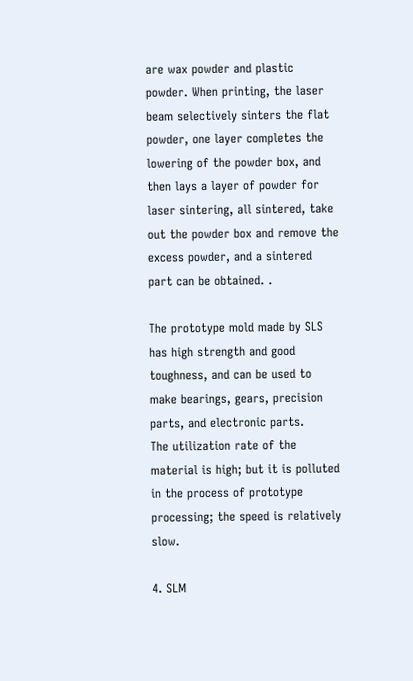are wax powder and plastic powder. When printing, the laser beam selectively sinters the flat powder, one layer completes the lowering of the powder box, and then lays a layer of powder for laser sintering, all sintered, take out the powder box and remove the excess powder, and a sintered part can be obtained. .

The prototype mold made by SLS has high strength and good toughness, and can be used to make bearings, gears, precision parts, and electronic parts.
The utilization rate of the material is high; but it is polluted in the process of prototype processing; the speed is relatively slow.

4. SLM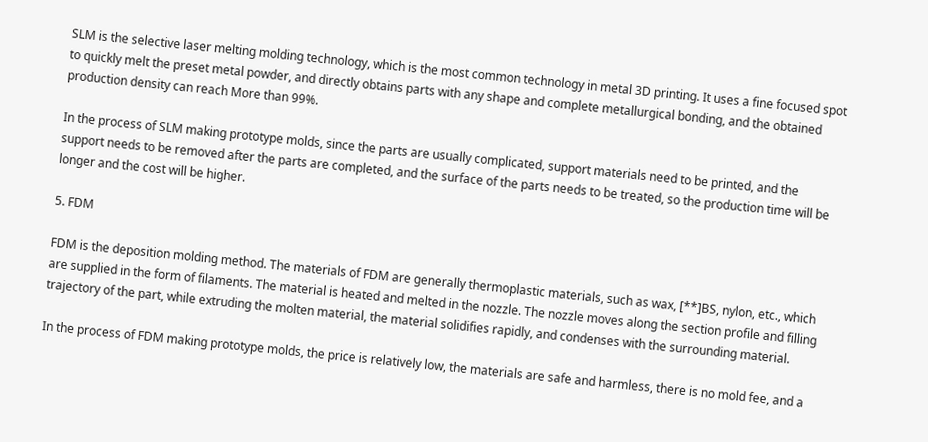SLM is the selective laser melting molding technology, which is the most common technology in metal 3D printing. It uses a fine focused spot to quickly melt the preset metal powder, and directly obtains parts with any shape and complete metallurgical bonding, and the obtained production density can reach More than 99%.

In the process of SLM making prototype molds, since the parts are usually complicated, support materials need to be printed, and the support needs to be removed after the parts are completed, and the surface of the parts needs to be treated, so the production time will be longer and the cost will be higher.

5. FDM

FDM is the deposition molding method. The materials of FDM are generally thermoplastic materials, such as wax, [**]BS, nylon, etc., which are supplied in the form of filaments. The material is heated and melted in the nozzle. The nozzle moves along the section profile and filling trajectory of the part, while extruding the molten material, the material solidifies rapidly, and condenses with the surrounding material.

In the process of FDM making prototype molds, the price is relatively low, the materials are safe and harmless, there is no mold fee, and a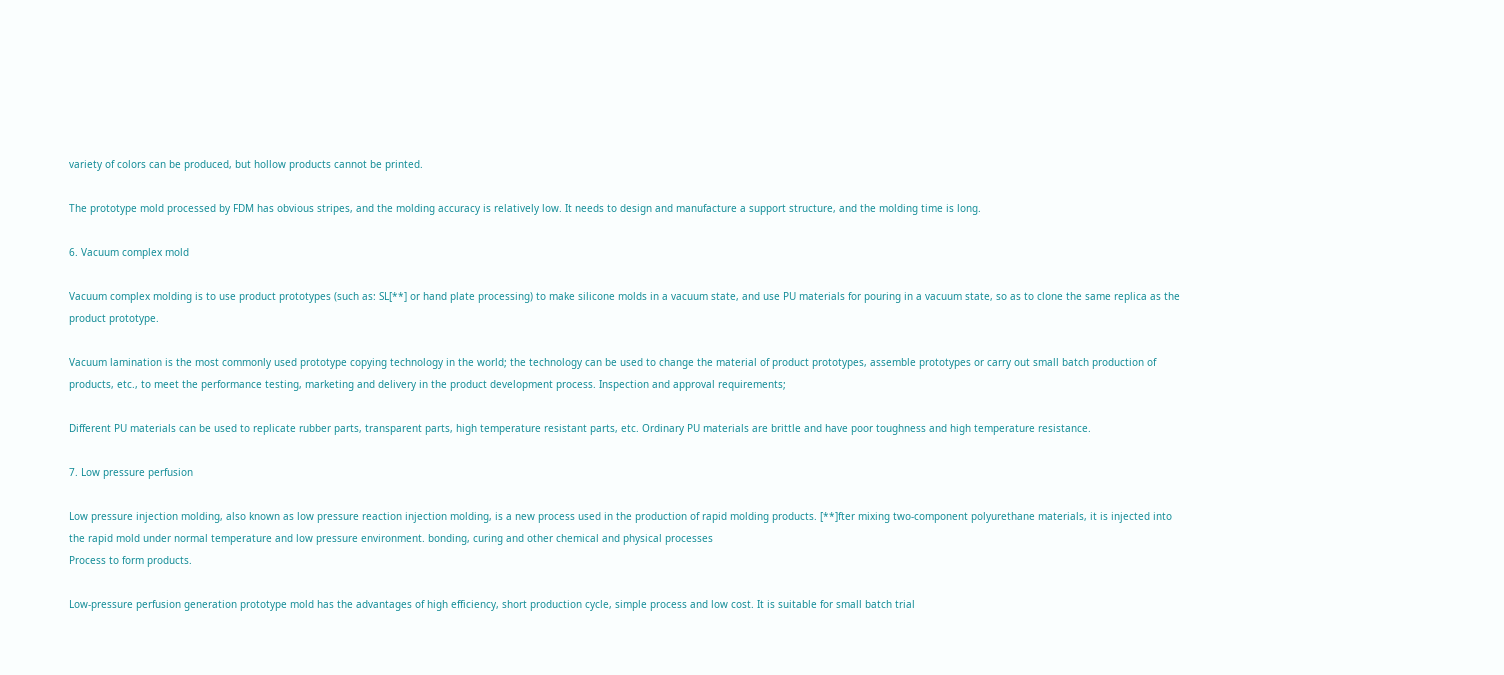variety of colors can be produced, but hollow products cannot be printed.

The prototype mold processed by FDM has obvious stripes, and the molding accuracy is relatively low. It needs to design and manufacture a support structure, and the molding time is long.

6. Vacuum complex mold

Vacuum complex molding is to use product prototypes (such as: SL[**] or hand plate processing) to make silicone molds in a vacuum state, and use PU materials for pouring in a vacuum state, so as to clone the same replica as the product prototype.

Vacuum lamination is the most commonly used prototype copying technology in the world; the technology can be used to change the material of product prototypes, assemble prototypes or carry out small batch production of products, etc., to meet the performance testing, marketing and delivery in the product development process. Inspection and approval requirements;

Different PU materials can be used to replicate rubber parts, transparent parts, high temperature resistant parts, etc. Ordinary PU materials are brittle and have poor toughness and high temperature resistance.

7. Low pressure perfusion

Low pressure injection molding, also known as low pressure reaction injection molding, is a new process used in the production of rapid molding products. [**]fter mixing two-component polyurethane materials, it is injected into the rapid mold under normal temperature and low pressure environment. bonding, curing and other chemical and physical processes
Process to form products.

Low-pressure perfusion generation prototype mold has the advantages of high efficiency, short production cycle, simple process and low cost. It is suitable for small batch trial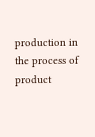production in the process of product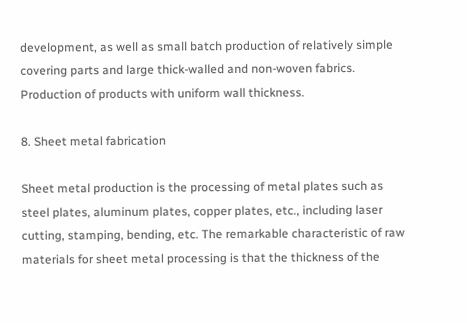development, as well as small batch production of relatively simple covering parts and large thick-walled and non-woven fabrics. Production of products with uniform wall thickness.

8. Sheet metal fabrication

Sheet metal production is the processing of metal plates such as steel plates, aluminum plates, copper plates, etc., including laser cutting, stamping, bending, etc. The remarkable characteristic of raw materials for sheet metal processing is that the thickness of the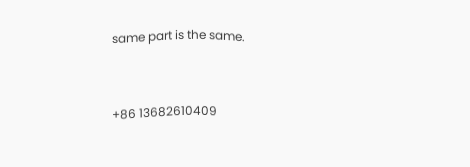same part is the same.


+86 13682610409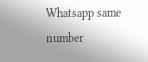Whatsapp same number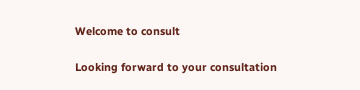Welcome to consult

Looking forward to your consultation